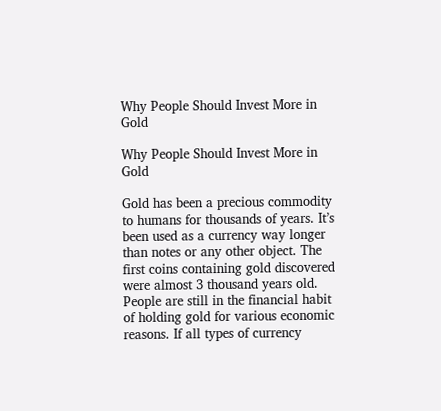Why People Should Invest More in Gold

Why People Should Invest More in Gold

Gold has been a precious commodity to humans for thousands of years. It’s been used as a currency way longer than notes or any other object. The first coins containing gold discovered were almost 3 thousand years old. People are still in the financial habit of holding gold for various economic reasons. If all types of currency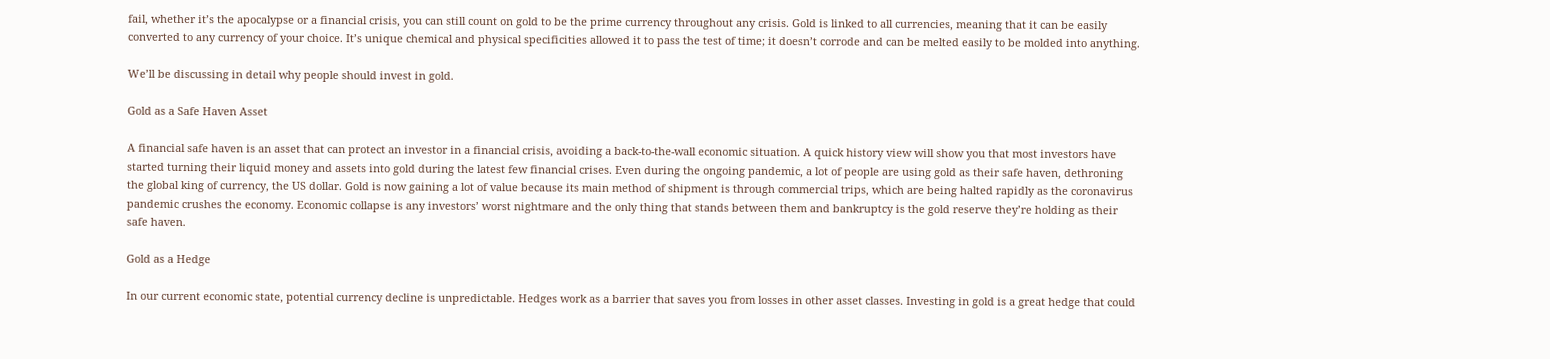fail, whether it’s the apocalypse or a financial crisis, you can still count on gold to be the prime currency throughout any crisis. Gold is linked to all currencies, meaning that it can be easily converted to any currency of your choice. It’s unique chemical and physical specificities allowed it to pass the test of time; it doesn’t corrode and can be melted easily to be molded into anything.

We’ll be discussing in detail why people should invest in gold.

Gold as a Safe Haven Asset

A financial safe haven is an asset that can protect an investor in a financial crisis, avoiding a back-to-the-wall economic situation. A quick history view will show you that most investors have started turning their liquid money and assets into gold during the latest few financial crises. Even during the ongoing pandemic, a lot of people are using gold as their safe haven, dethroning the global king of currency, the US dollar. Gold is now gaining a lot of value because its main method of shipment is through commercial trips, which are being halted rapidly as the coronavirus pandemic crushes the economy. Economic collapse is any investors’ worst nightmare and the only thing that stands between them and bankruptcy is the gold reserve they’re holding as their safe haven.

Gold as a Hedge

In our current economic state, potential currency decline is unpredictable. Hedges work as a barrier that saves you from losses in other asset classes. Investing in gold is a great hedge that could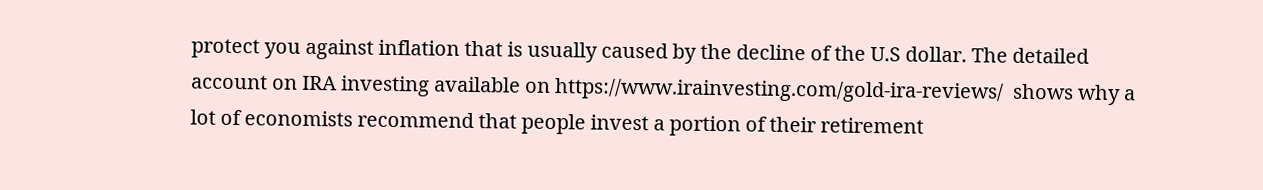protect you against inflation that is usually caused by the decline of the U.S dollar. The detailed account on IRA investing available on https://www.irainvesting.com/gold-ira-reviews/  shows why a lot of economists recommend that people invest a portion of their retirement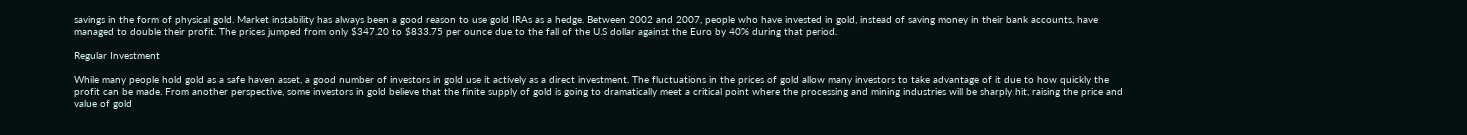savings in the form of physical gold. Market instability has always been a good reason to use gold IRAs as a hedge. Between 2002 and 2007, people who have invested in gold, instead of saving money in their bank accounts, have managed to double their profit. The prices jumped from only $347.20 to $833.75 per ounce due to the fall of the U.S dollar against the Euro by 40% during that period.

Regular Investment

While many people hold gold as a safe haven asset, a good number of investors in gold use it actively as a direct investment. The fluctuations in the prices of gold allow many investors to take advantage of it due to how quickly the profit can be made. From another perspective, some investors in gold believe that the finite supply of gold is going to dramatically meet a critical point where the processing and mining industries will be sharply hit, raising the price and value of gold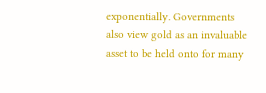exponentially. Governments also view gold as an invaluable asset to be held onto for many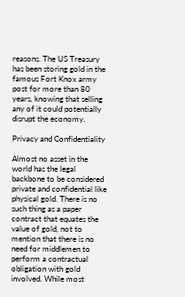reasons. The US Treasury has been storing gold in the famous Fort Knox army post for more than 80 years, knowing that selling any of it could potentially disrupt the economy.

Privacy and Confidentiality

Almost no asset in the world has the legal backbone to be considered private and confidential like physical gold. There is no such thing as a paper contract that equates the value of gold, not to mention that there is no need for middlemen to perform a contractual obligation with gold involved. While most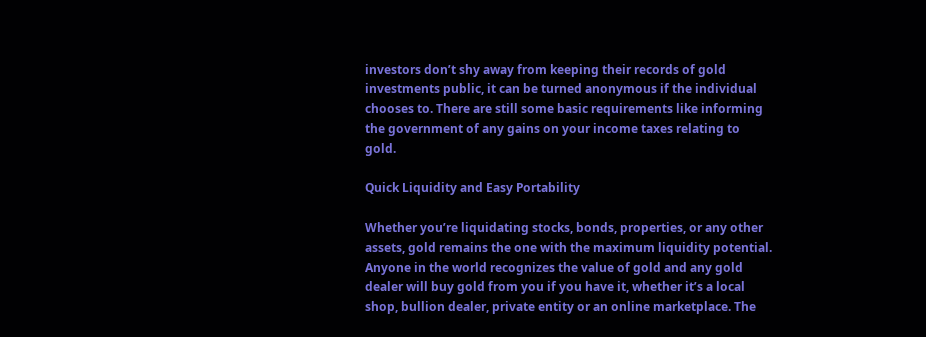investors don’t shy away from keeping their records of gold investments public, it can be turned anonymous if the individual chooses to. There are still some basic requirements like informing the government of any gains on your income taxes relating to gold.

Quick Liquidity and Easy Portability

Whether you’re liquidating stocks, bonds, properties, or any other assets, gold remains the one with the maximum liquidity potential. Anyone in the world recognizes the value of gold and any gold dealer will buy gold from you if you have it, whether it’s a local shop, bullion dealer, private entity or an online marketplace. The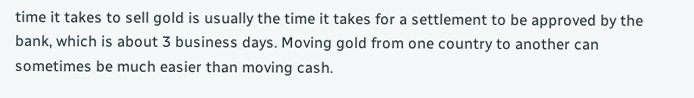time it takes to sell gold is usually the time it takes for a settlement to be approved by the bank, which is about 3 business days. Moving gold from one country to another can sometimes be much easier than moving cash.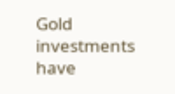Gold investments have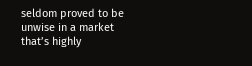seldom proved to be unwise in a market that’s highly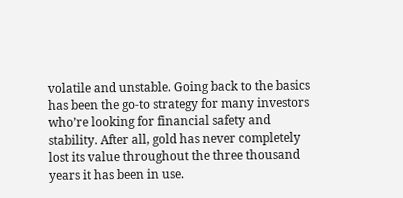volatile and unstable. Going back to the basics has been the go-to strategy for many investors who’re looking for financial safety and stability. After all, gold has never completely lost its value throughout the three thousand years it has been in use.